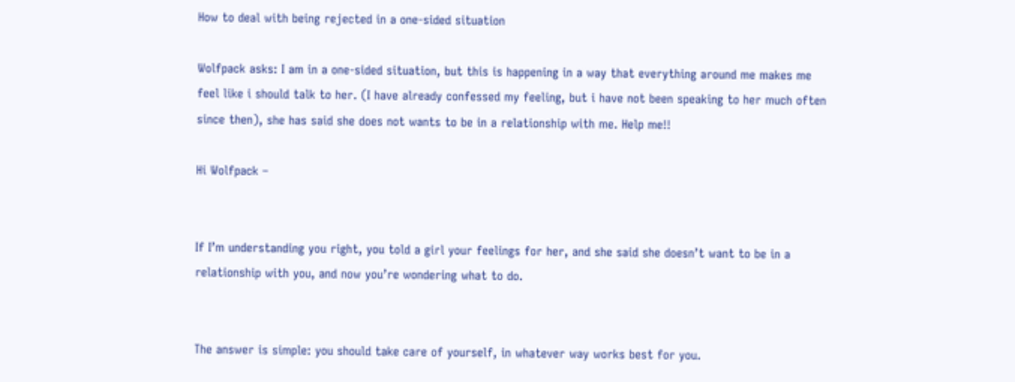How to deal with being rejected in a one-sided situation

Wolfpack asks: I am in a one-sided situation, but this is happening in a way that everything around me makes me feel like i should talk to her. (I have already confessed my feeling, but i have not been speaking to her much often since then), she has said she does not wants to be in a relationship with me. Help me!!

Hi Wolfpack –


If I’m understanding you right, you told a girl your feelings for her, and she said she doesn’t want to be in a relationship with you, and now you’re wondering what to do.


The answer is simple: you should take care of yourself, in whatever way works best for you.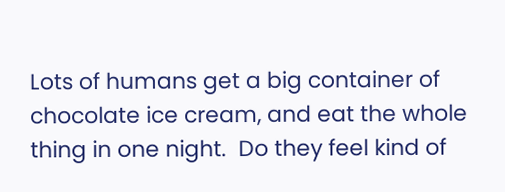Lots of humans get a big container of chocolate ice cream, and eat the whole thing in one night.  Do they feel kind of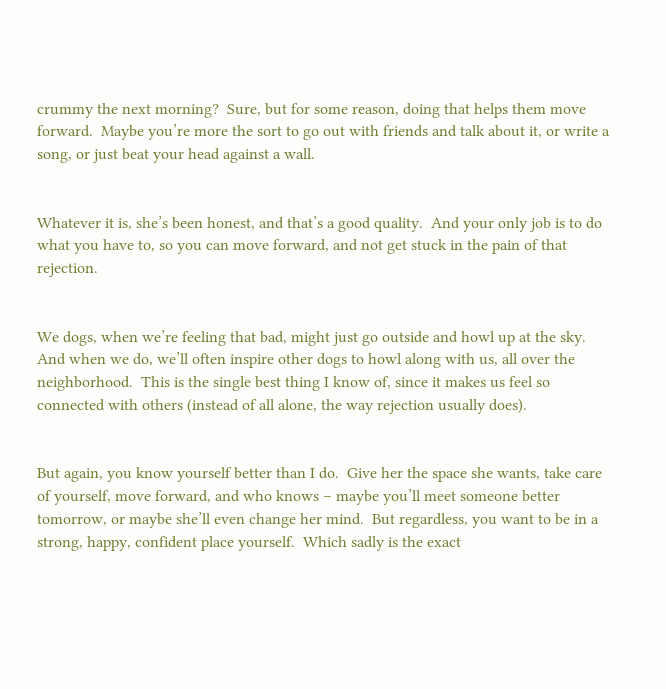crummy the next morning?  Sure, but for some reason, doing that helps them move forward.  Maybe you’re more the sort to go out with friends and talk about it, or write a song, or just beat your head against a wall.


Whatever it is, she’s been honest, and that’s a good quality.  And your only job is to do what you have to, so you can move forward, and not get stuck in the pain of that rejection.


We dogs, when we’re feeling that bad, might just go outside and howl up at the sky.  And when we do, we’ll often inspire other dogs to howl along with us, all over the neighborhood.  This is the single best thing I know of, since it makes us feel so connected with others (instead of all alone, the way rejection usually does).


But again, you know yourself better than I do.  Give her the space she wants, take care of yourself, move forward, and who knows – maybe you’ll meet someone better tomorrow, or maybe she’ll even change her mind.  But regardless, you want to be in a strong, happy, confident place yourself.  Which sadly is the exact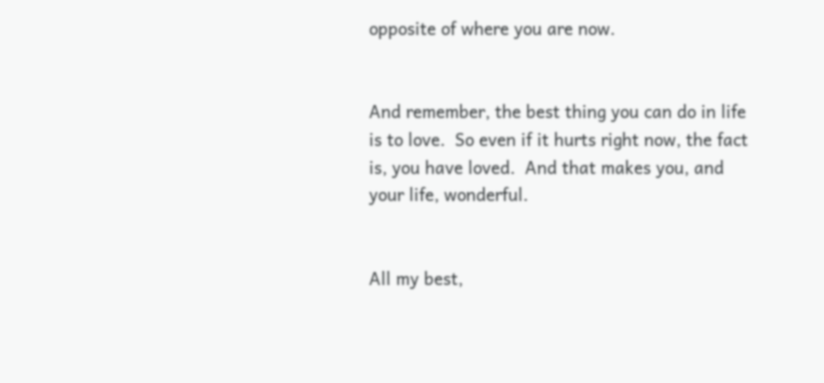opposite of where you are now.


And remember, the best thing you can do in life is to love.  So even if it hurts right now, the fact is, you have loved.  And that makes you, and your life, wonderful.


All my best,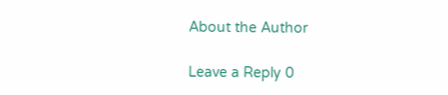About the Author

Leave a Reply 0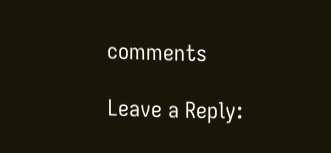comments

Leave a Reply: